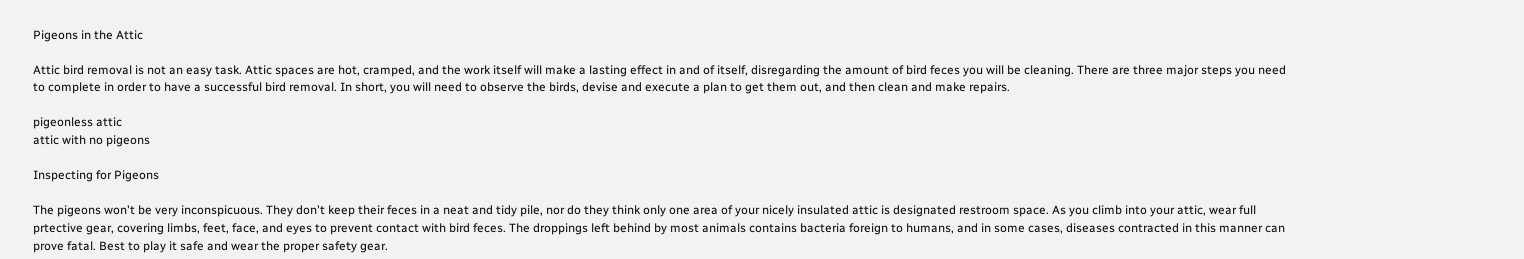Pigeons in the Attic

Attic bird removal is not an easy task. Attic spaces are hot, cramped, and the work itself will make a lasting effect in and of itself, disregarding the amount of bird feces you will be cleaning. There are three major steps you need to complete in order to have a successful bird removal. In short, you will need to observe the birds, devise and execute a plan to get them out, and then clean and make repairs.

pigeonless attic
attic with no pigeons

Inspecting for Pigeons

The pigeons won't be very inconspicuous. They don't keep their feces in a neat and tidy pile, nor do they think only one area of your nicely insulated attic is designated restroom space. As you climb into your attic, wear full prtective gear, covering limbs, feet, face, and eyes to prevent contact with bird feces. The droppings left behind by most animals contains bacteria foreign to humans, and in some cases, diseases contracted in this manner can prove fatal. Best to play it safe and wear the proper safety gear.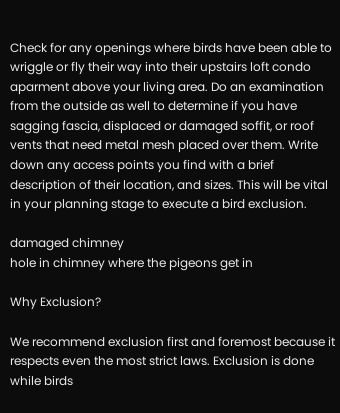Check for any openings where birds have been able to wriggle or fly their way into their upstairs loft condo aparment above your living area. Do an examination from the outside as well to determine if you have sagging fascia, displaced or damaged soffit, or roof vents that need metal mesh placed over them. Write down any access points you find with a brief description of their location, and sizes. This will be vital in your planning stage to execute a bird exclusion.

damaged chimney
hole in chimney where the pigeons get in

Why Exclusion?

We recommend exclusion first and foremost because it respects even the most strict laws. Exclusion is done while birds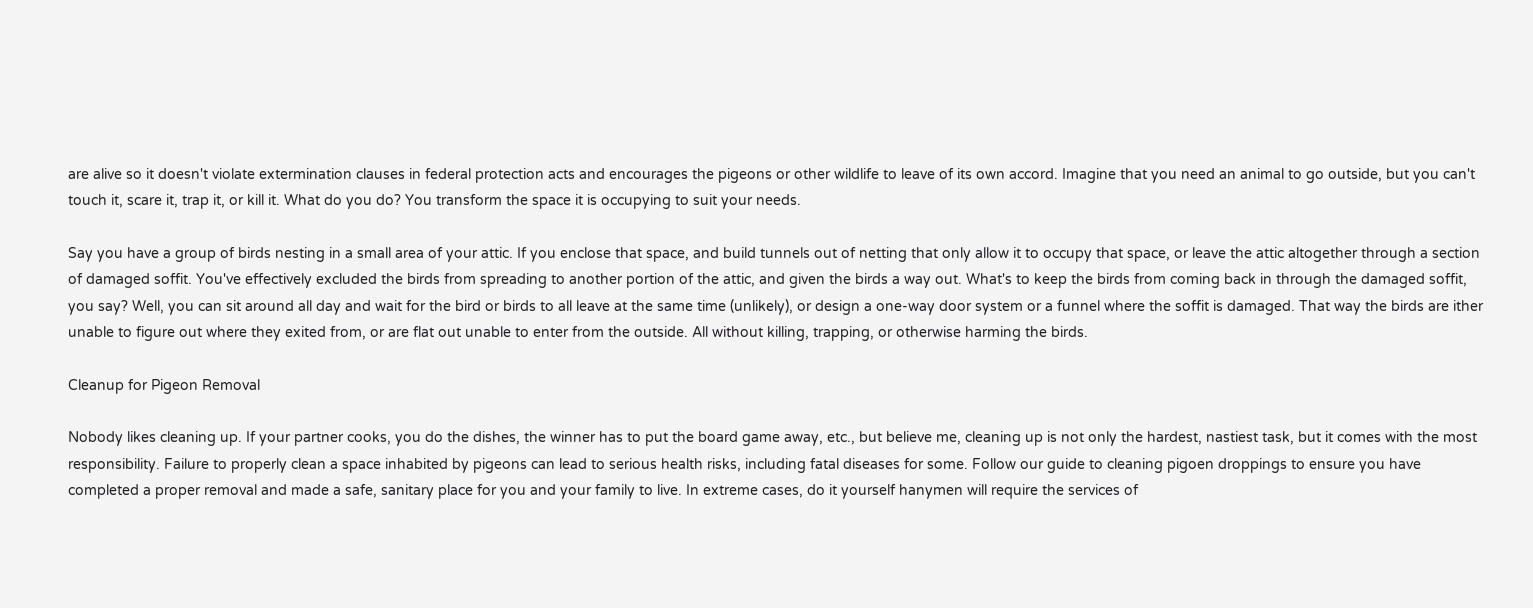are alive so it doesn't violate extermination clauses in federal protection acts and encourages the pigeons or other wildlife to leave of its own accord. Imagine that you need an animal to go outside, but you can't touch it, scare it, trap it, or kill it. What do you do? You transform the space it is occupying to suit your needs.

Say you have a group of birds nesting in a small area of your attic. If you enclose that space, and build tunnels out of netting that only allow it to occupy that space, or leave the attic altogether through a section of damaged soffit. You've effectively excluded the birds from spreading to another portion of the attic, and given the birds a way out. What's to keep the birds from coming back in through the damaged soffit, you say? Well, you can sit around all day and wait for the bird or birds to all leave at the same time (unlikely), or design a one-way door system or a funnel where the soffit is damaged. That way the birds are ither unable to figure out where they exited from, or are flat out unable to enter from the outside. All without killing, trapping, or otherwise harming the birds.

Cleanup for Pigeon Removal

Nobody likes cleaning up. If your partner cooks, you do the dishes, the winner has to put the board game away, etc., but believe me, cleaning up is not only the hardest, nastiest task, but it comes with the most responsibility. Failure to properly clean a space inhabited by pigeons can lead to serious health risks, including fatal diseases for some. Follow our guide to cleaning pigoen droppings to ensure you have completed a proper removal and made a safe, sanitary place for you and your family to live. In extreme cases, do it yourself hanymen will require the services of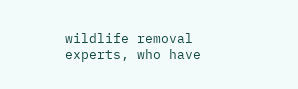wildlife removal experts, who have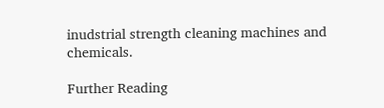inudstrial strength cleaning machines and chemicals.

Further Reading